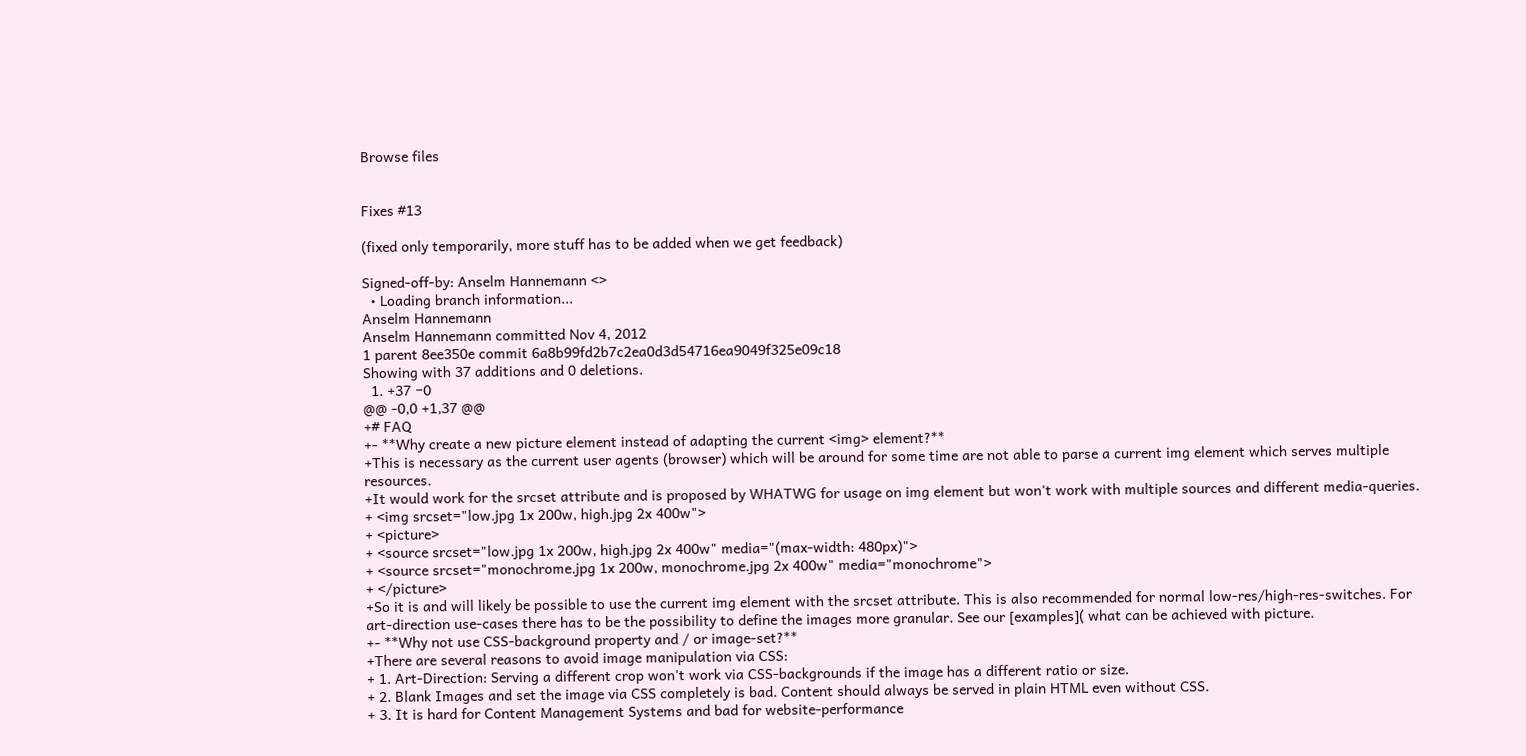Browse files


Fixes #13

(fixed only temporarily, more stuff has to be added when we get feedback)

Signed-off-by: Anselm Hannemann <>
  • Loading branch information...
Anselm Hannemann
Anselm Hannemann committed Nov 4, 2012
1 parent 8ee350e commit 6a8b99fd2b7c2ea0d3d54716ea9049f325e09c18
Showing with 37 additions and 0 deletions.
  1. +37 −0
@@ -0,0 +1,37 @@
+# FAQ
+- **Why create a new picture element instead of adapting the current <img> element?**
+This is necessary as the current user agents (browser) which will be around for some time are not able to parse a current img element which serves multiple resources.
+It would work for the srcset attribute and is proposed by WHATWG for usage on img element but won't work with multiple sources and different media-queries.
+ <img srcset="low.jpg 1x 200w, high.jpg 2x 400w">
+ <picture>
+ <source srcset="low.jpg 1x 200w, high.jpg 2x 400w" media="(max-width: 480px)">
+ <source srcset="monochrome.jpg 1x 200w, monochrome.jpg 2x 400w" media="monochrome">
+ </picture>
+So it is and will likely be possible to use the current img element with the srcset attribute. This is also recommended for normal low-res/high-res-switches. For art-direction use-cases there has to be the possibility to define the images more granular. See our [examples]( what can be achieved with picture.
+- **Why not use CSS-background property and / or image-set?**
+There are several reasons to avoid image manipulation via CSS:
+ 1. Art-Direction: Serving a different crop won't work via CSS-backgrounds if the image has a different ratio or size.
+ 2. Blank Images and set the image via CSS completely is bad. Content should always be served in plain HTML even without CSS.
+ 3. It is hard for Content Management Systems and bad for website-performance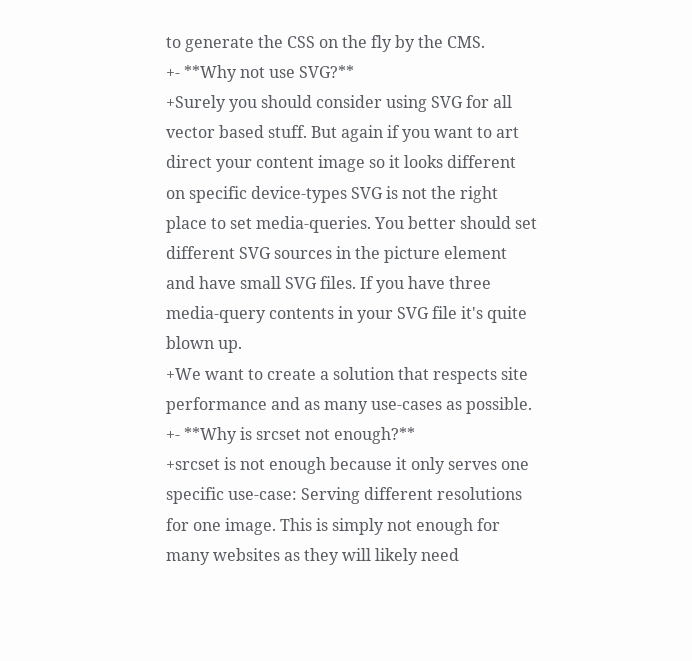to generate the CSS on the fly by the CMS.
+- **Why not use SVG?**
+Surely you should consider using SVG for all vector based stuff. But again if you want to art direct your content image so it looks different on specific device-types SVG is not the right place to set media-queries. You better should set different SVG sources in the picture element and have small SVG files. If you have three media-query contents in your SVG file it's quite blown up.
+We want to create a solution that respects site performance and as many use-cases as possible.
+- **Why is srcset not enough?**
+srcset is not enough because it only serves one specific use-case: Serving different resolutions for one image. This is simply not enough for many websites as they will likely need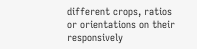different crops, ratios or orientations on their responsively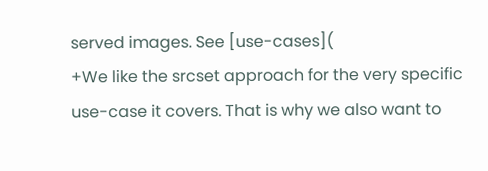served images. See [use-cases](
+We like the srcset approach for the very specific use-case it covers. That is why we also want to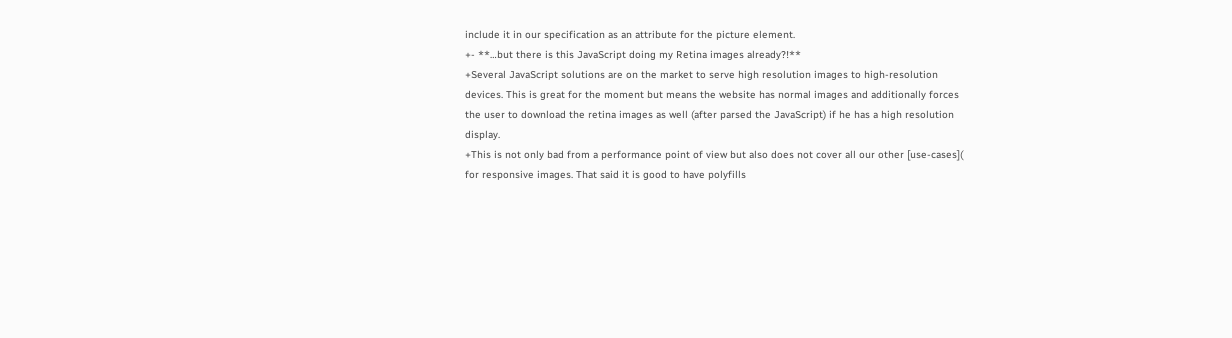include it in our specification as an attribute for the picture element.
+- **…but there is this JavaScript doing my Retina images already?!**
+Several JavaScript solutions are on the market to serve high resolution images to high-resolution devices. This is great for the moment but means the website has normal images and additionally forces the user to download the retina images as well (after parsed the JavaScript) if he has a high resolution display.
+This is not only bad from a performance point of view but also does not cover all our other [use-cases]( for responsive images. That said it is good to have polyfills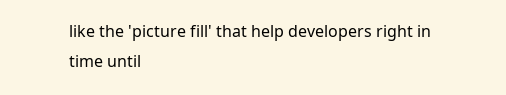like the 'picture fill' that help developers right in time until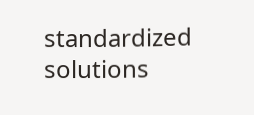standardized solutions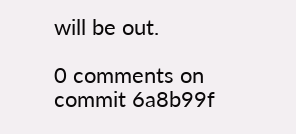will be out.

0 comments on commit 6a8b99f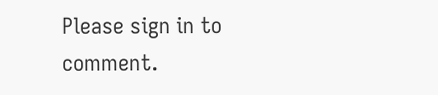Please sign in to comment.